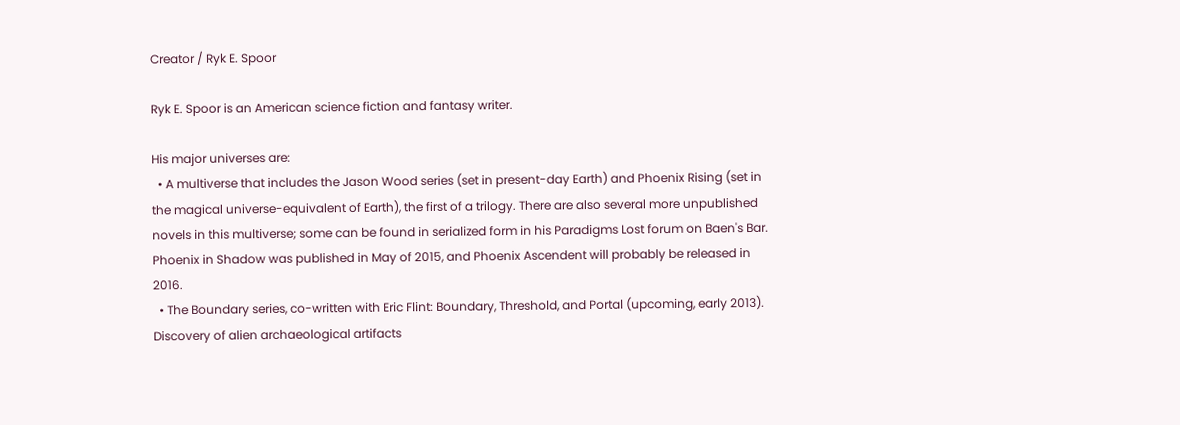Creator / Ryk E. Spoor

Ryk E. Spoor is an American science fiction and fantasy writer.

His major universes are:
  • A multiverse that includes the Jason Wood series (set in present-day Earth) and Phoenix Rising (set in the magical universe-equivalent of Earth), the first of a trilogy. There are also several more unpublished novels in this multiverse; some can be found in serialized form in his Paradigms Lost forum on Baen's Bar. Phoenix in Shadow was published in May of 2015, and Phoenix Ascendent will probably be released in 2016.
  • The Boundary series, co-written with Eric Flint: Boundary, Threshold, and Portal (upcoming, early 2013). Discovery of alien archaeological artifacts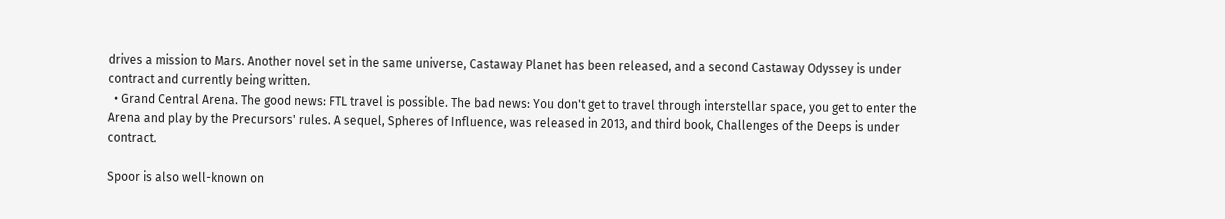drives a mission to Mars. Another novel set in the same universe, Castaway Planet has been released, and a second Castaway Odyssey is under contract and currently being written.
  • Grand Central Arena. The good news: FTL travel is possible. The bad news: You don't get to travel through interstellar space, you get to enter the Arena and play by the Precursors' rules. A sequel, Spheres of Influence, was released in 2013, and third book, Challenges of the Deeps is under contract.

Spoor is also well-known on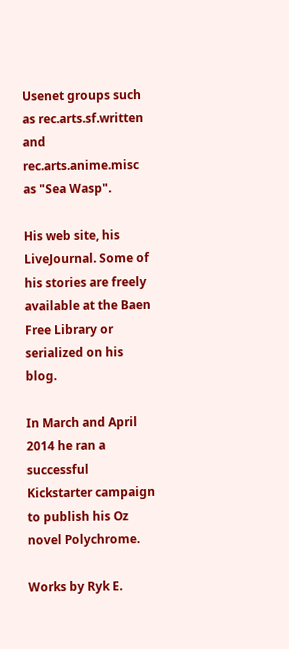Usenet groups such as rec.arts.sf.written and rec.arts.anime.misc as "Sea Wasp".

His web site, his LiveJournal. Some of his stories are freely available at the Baen Free Library or serialized on his blog.

In March and April 2014 he ran a successful Kickstarter campaign to publish his Oz novel Polychrome.

Works by Ryk E.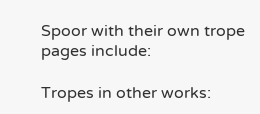Spoor with their own trope pages include:

Tropes in other works: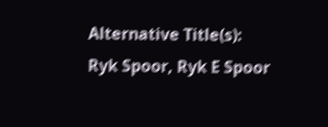Alternative Title(s): Ryk Spoor, Ryk E Spoor